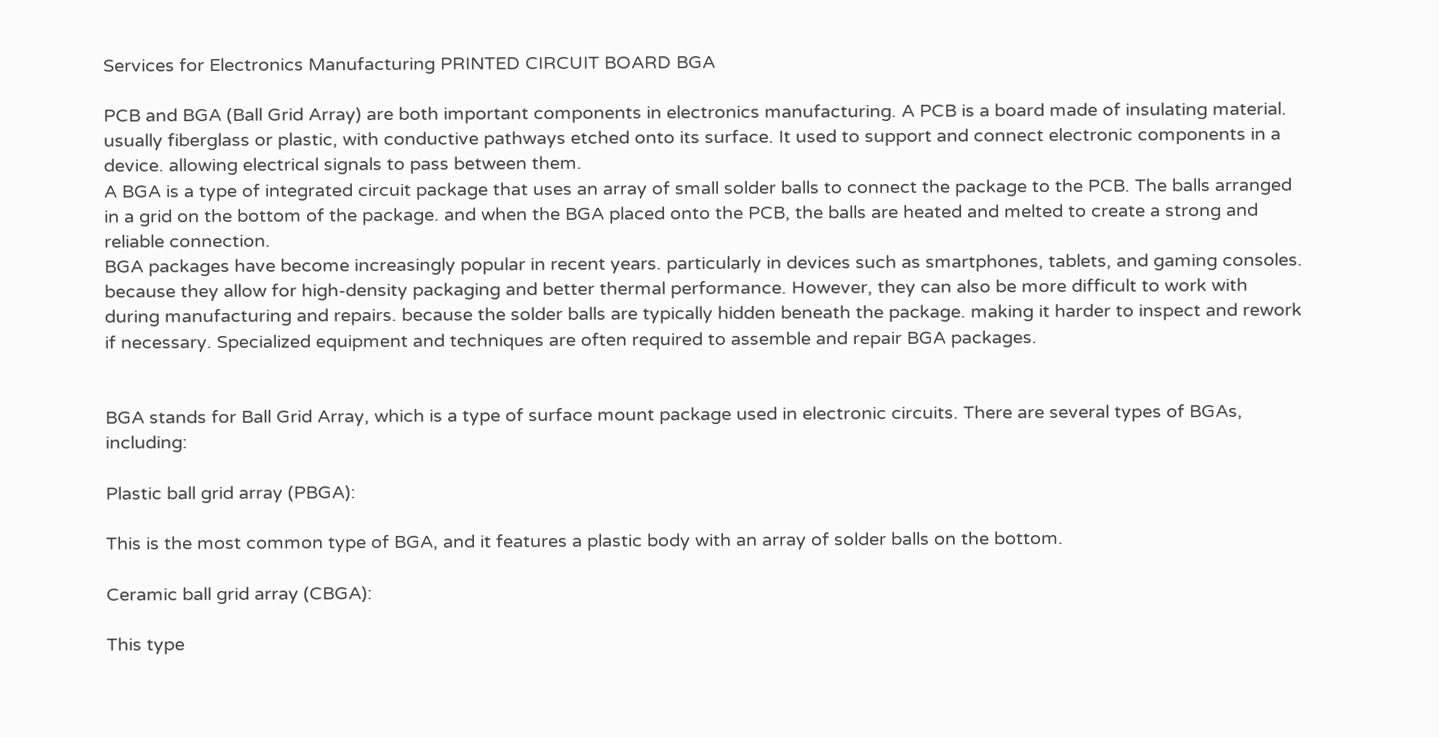Services for Electronics Manufacturing PRINTED CIRCUIT BOARD BGA

PCB and BGA (Ball Grid Array) are both important components in electronics manufacturing. A PCB is a board made of insulating material. usually fiberglass or plastic, with conductive pathways etched onto its surface. It used to support and connect electronic components in a device. allowing electrical signals to pass between them.
A BGA is a type of integrated circuit package that uses an array of small solder balls to connect the package to the PCB. The balls arranged in a grid on the bottom of the package. and when the BGA placed onto the PCB, the balls are heated and melted to create a strong and reliable connection.
BGA packages have become increasingly popular in recent years. particularly in devices such as smartphones, tablets, and gaming consoles. because they allow for high-density packaging and better thermal performance. However, they can also be more difficult to work with during manufacturing and repairs. because the solder balls are typically hidden beneath the package. making it harder to inspect and rework if necessary. Specialized equipment and techniques are often required to assemble and repair BGA packages.


BGA stands for Ball Grid Array, which is a type of surface mount package used in electronic circuits. There are several types of BGAs, including:

Plastic ball grid array (PBGA):

This is the most common type of BGA, and it features a plastic body with an array of solder balls on the bottom.

Ceramic ball grid array (CBGA):

This type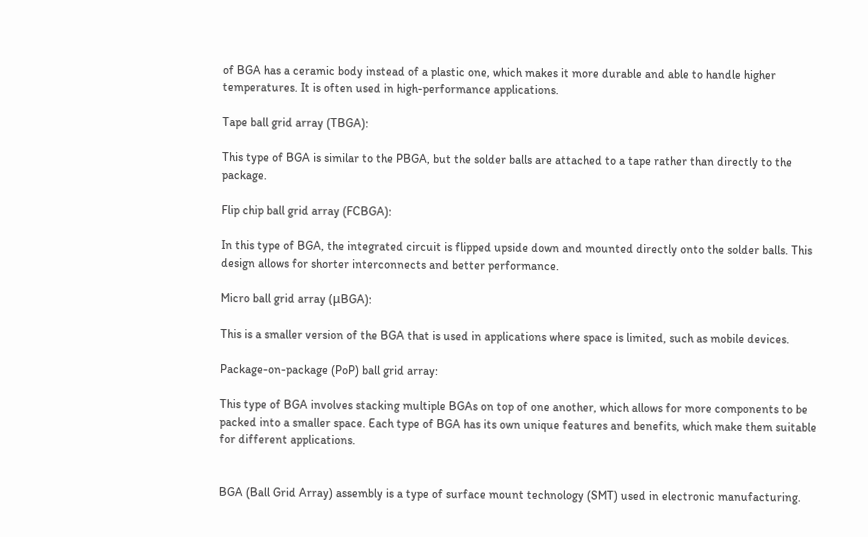of BGA has a ceramic body instead of a plastic one, which makes it more durable and able to handle higher temperatures. It is often used in high-performance applications.

Tape ball grid array (TBGA):

This type of BGA is similar to the PBGA, but the solder balls are attached to a tape rather than directly to the package.

Flip chip ball grid array (FCBGA):

In this type of BGA, the integrated circuit is flipped upside down and mounted directly onto the solder balls. This design allows for shorter interconnects and better performance.

Micro ball grid array (μBGA):

This is a smaller version of the BGA that is used in applications where space is limited, such as mobile devices.

Package-on-package (PoP) ball grid array:

This type of BGA involves stacking multiple BGAs on top of one another, which allows for more components to be packed into a smaller space. Each type of BGA has its own unique features and benefits, which make them suitable for different applications.


BGA (Ball Grid Array) assembly is a type of surface mount technology (SMT) used in electronic manufacturing.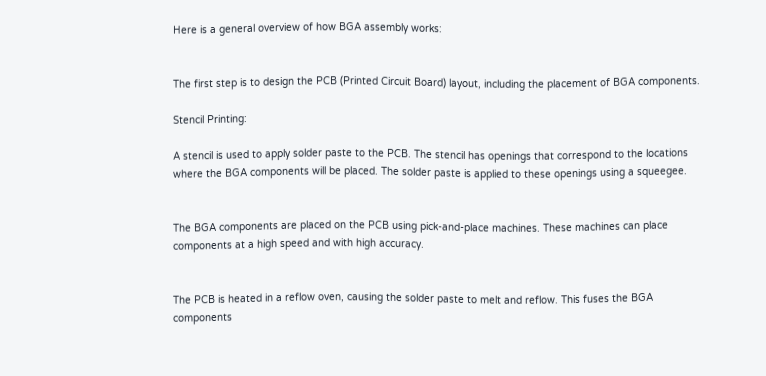Here is a general overview of how BGA assembly works:


The first step is to design the PCB (Printed Circuit Board) layout, including the placement of BGA components.

Stencil Printing:

A stencil is used to apply solder paste to the PCB. The stencil has openings that correspond to the locations where the BGA components will be placed. The solder paste is applied to these openings using a squeegee.


The BGA components are placed on the PCB using pick-and-place machines. These machines can place components at a high speed and with high accuracy.


The PCB is heated in a reflow oven, causing the solder paste to melt and reflow. This fuses the BGA components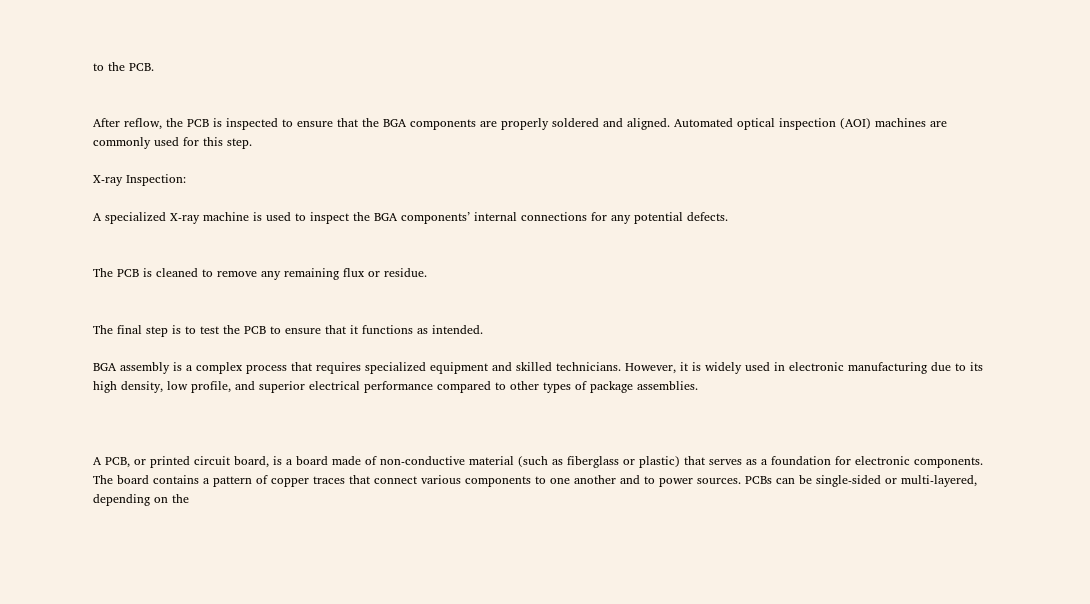to the PCB.


After reflow, the PCB is inspected to ensure that the BGA components are properly soldered and aligned. Automated optical inspection (AOI) machines are commonly used for this step.

X-ray Inspection:

A specialized X-ray machine is used to inspect the BGA components’ internal connections for any potential defects.


The PCB is cleaned to remove any remaining flux or residue.


The final step is to test the PCB to ensure that it functions as intended.

BGA assembly is a complex process that requires specialized equipment and skilled technicians. However, it is widely used in electronic manufacturing due to its high density, low profile, and superior electrical performance compared to other types of package assemblies.



A PCB, or printed circuit board, is a board made of non-conductive material (such as fiberglass or plastic) that serves as a foundation for electronic components. The board contains a pattern of copper traces that connect various components to one another and to power sources. PCBs can be single-sided or multi-layered, depending on the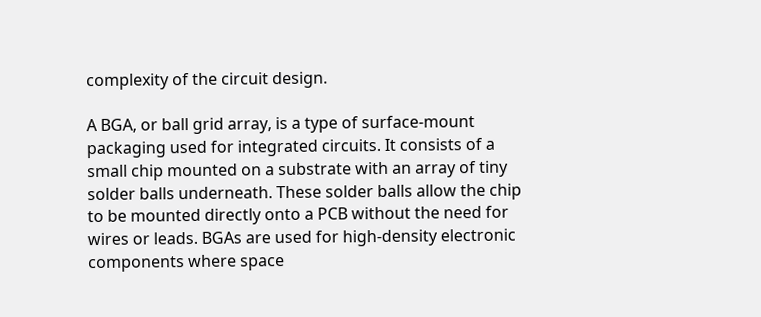complexity of the circuit design.

A BGA, or ball grid array, is a type of surface-mount packaging used for integrated circuits. It consists of a small chip mounted on a substrate with an array of tiny solder balls underneath. These solder balls allow the chip to be mounted directly onto a PCB without the need for wires or leads. BGAs are used for high-density electronic components where space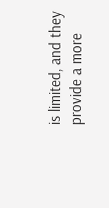is limited, and they provide a more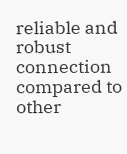reliable and robust connection compared to other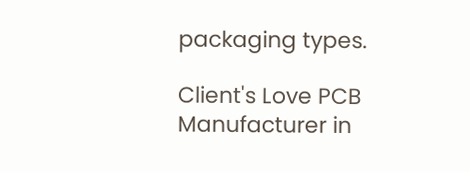packaging types.

Client's Love PCB Manufacturer in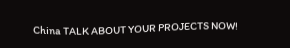China TALK ABOUT YOUR PROJECTS NOW!